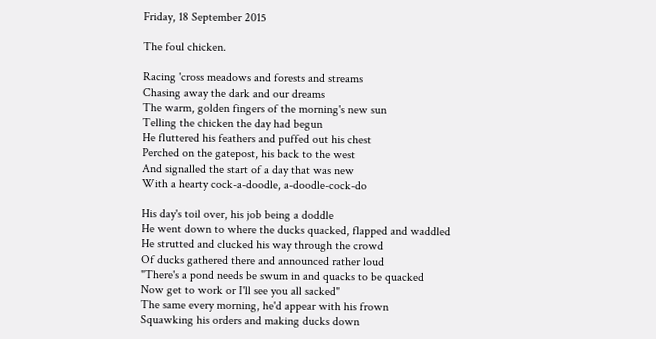Friday, 18 September 2015

The foul chicken.

Racing 'cross meadows and forests and streams
Chasing away the dark and our dreams
The warm, golden fingers of the morning's new sun
Telling the chicken the day had begun
He fluttered his feathers and puffed out his chest
Perched on the gatepost, his back to the west
And signalled the start of a day that was new
With a hearty cock-a-doodle, a-doodle-cock-do

His day's toil over, his job being a doddle
He went down to where the ducks quacked, flapped and waddled
He strutted and clucked his way through the crowd
Of ducks gathered there and announced rather loud
"There's a pond needs be swum in and quacks to be quacked
Now get to work or I'll see you all sacked"
The same every morning, he'd appear with his frown
Squawking his orders and making ducks down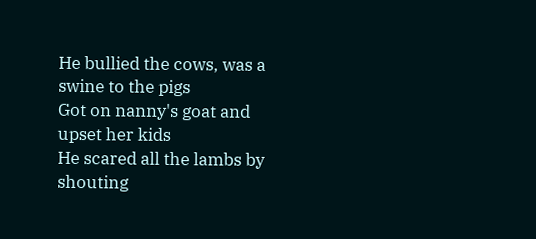He bullied the cows, was a swine to the pigs
Got on nanny's goat and upset her kids
He scared all the lambs by shouting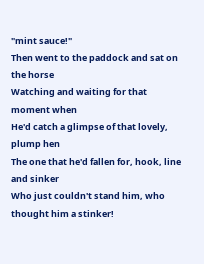"mint sauce!"
Then went to the paddock and sat on the horse
Watching and waiting for that moment when
He'd catch a glimpse of that lovely, plump hen
The one that he'd fallen for, hook, line and sinker
Who just couldn't stand him, who thought him a stinker!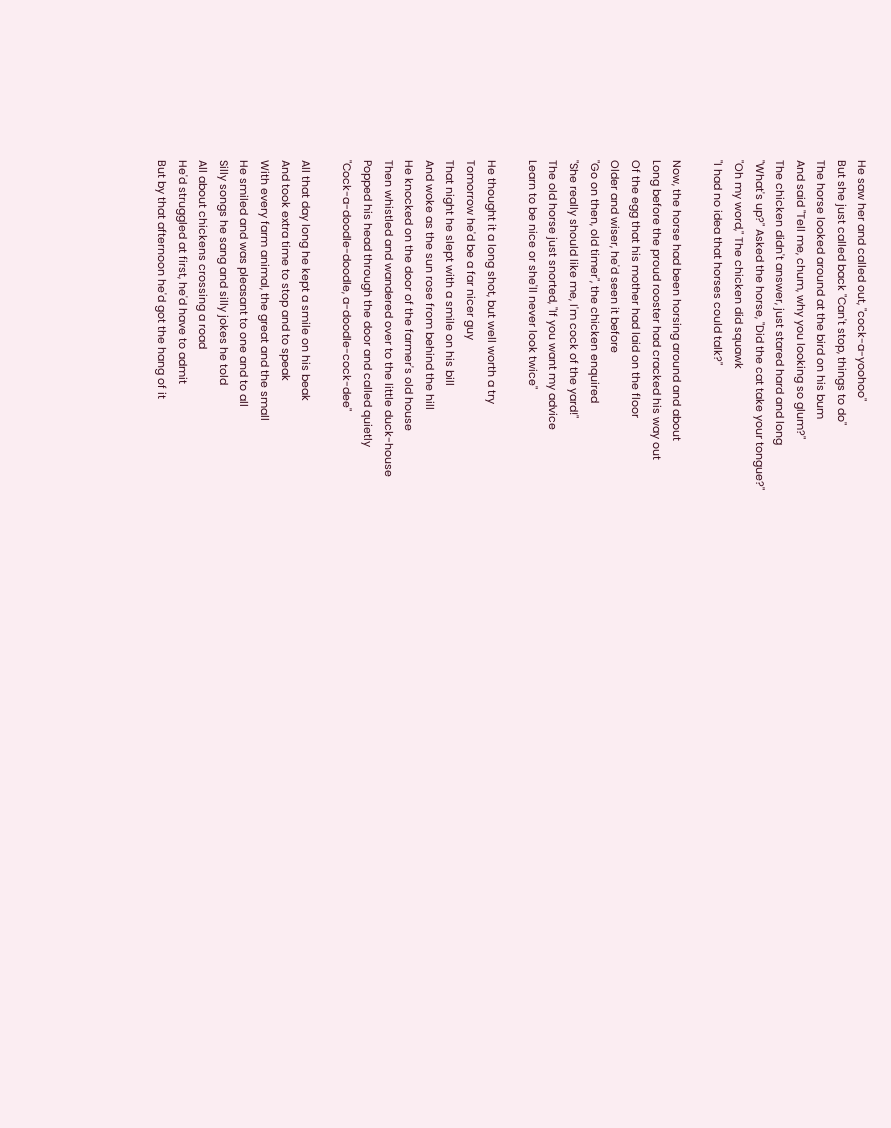He saw her and called out, "cock-a-yoohoo"
But she just called back "Can't stop, things to do"
The horse looked around at the bird on his bum
And said "Tell me, chum, why you looking so glum?"
The chicken didn't answer, just stared hard and long
"What's up?" Asked the horse, "Did the cat take your tongue?"
"Oh my word," The chicken did squawk
"I had no idea that horses could talk?"

Now, the horse had been horsing around and about
Long before the proud rooster had cracked his way out
Of the egg that his mother had laid on the floor
Older and wiser, he'd seen it before
"Go on then, old timer", the chicken enquired
"She really should like me, I'm cock of the yard!"
The old horse just snorted, "If you want my advice
Learn to be nice or she'll never look twice"

He thought it a long shot, but well worth a try
Tomorrow he'd be a far nicer guy
That night he slept with a smile on his bill
And woke as the sun rose from behind the hill
He knocked on the door of the farmer's old house
Then whistled and wandered over to the little duck-house
Popped his head through the door and called quietly
"Cock-a-doodle-doodle, a-doodle-cock-dee"

All that day long he kept a smile on his beak
And took extra time to stop and to speak
With every farm animal, the great and the small
He smiled and was pleasant to one and to all
Silly songs he sang and silly jokes he told
All about chickens crossing a road
He'd struggled at first, he'd have to admit
But by that afternoon he'd got the hang of it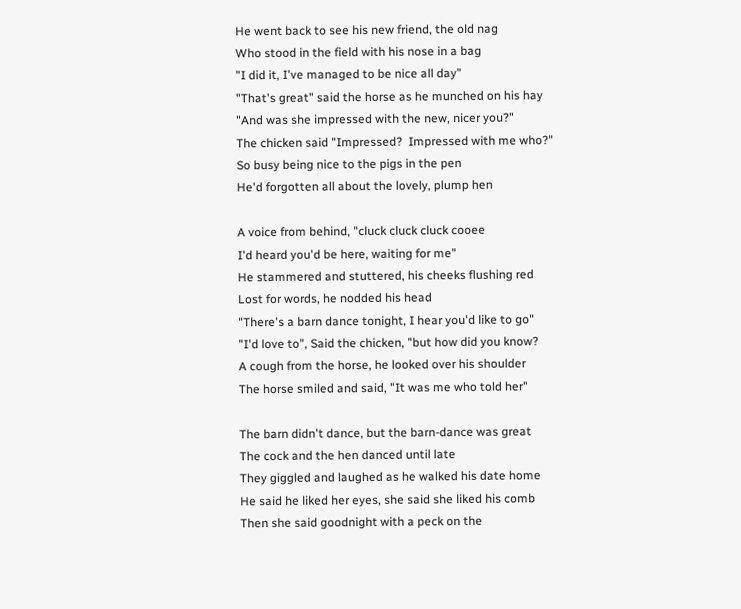He went back to see his new friend, the old nag
Who stood in the field with his nose in a bag
"I did it, I've managed to be nice all day"
"That's great" said the horse as he munched on his hay
"And was she impressed with the new, nicer you?"
The chicken said "Impressed?  Impressed with me who?"
So busy being nice to the pigs in the pen
He'd forgotten all about the lovely, plump hen

A voice from behind, "cluck cluck cluck cooee
I'd heard you'd be here, waiting for me"
He stammered and stuttered, his cheeks flushing red
Lost for words, he nodded his head
"There's a barn dance tonight, I hear you'd like to go"
"I'd love to", Said the chicken, "but how did you know?
A cough from the horse, he looked over his shoulder
The horse smiled and said, "It was me who told her"

The barn didn't dance, but the barn-dance was great
The cock and the hen danced until late
They giggled and laughed as he walked his date home
He said he liked her eyes, she said she liked his comb
Then she said goodnight with a peck on the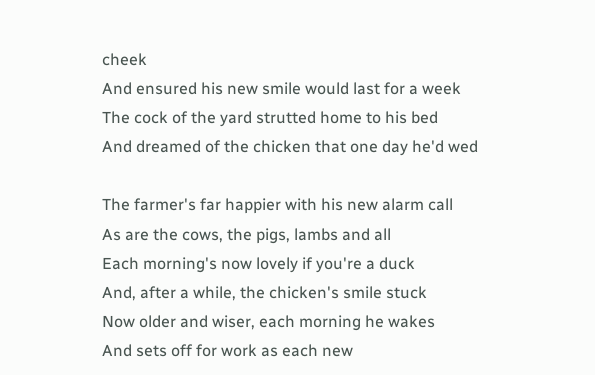cheek
And ensured his new smile would last for a week
The cock of the yard strutted home to his bed
And dreamed of the chicken that one day he'd wed

The farmer's far happier with his new alarm call
As are the cows, the pigs, lambs and all
Each morning's now lovely if you're a duck
And, after a while, the chicken's smile stuck
Now older and wiser, each morning he wakes
And sets off for work as each new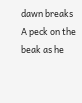dawn breaks
A peck on the beak as he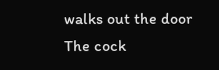walks out the door
The cock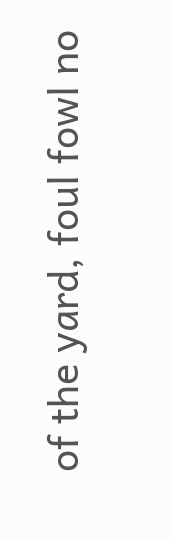of the yard, foul fowl no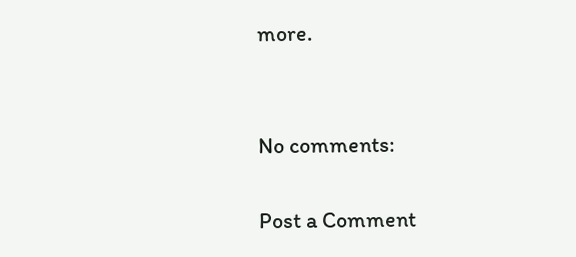more.


No comments:

Post a Comment